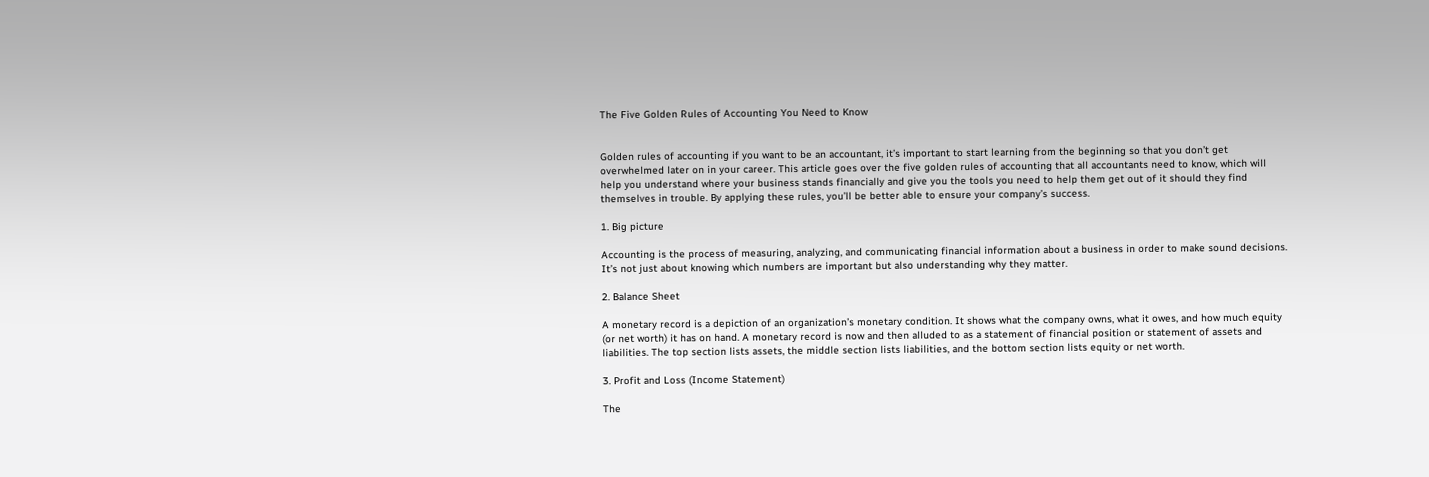The Five Golden Rules of Accounting You Need to Know


Golden rules of accounting if you want to be an accountant, it’s important to start learning from the beginning so that you don’t get overwhelmed later on in your career. This article goes over the five golden rules of accounting that all accountants need to know, which will help you understand where your business stands financially and give you the tools you need to help them get out of it should they find themselves in trouble. By applying these rules, you’ll be better able to ensure your company’s success.

1. Big picture

Accounting is the process of measuring, analyzing, and communicating financial information about a business in order to make sound decisions. It’s not just about knowing which numbers are important but also understanding why they matter.

2. Balance Sheet

A monetary record is a depiction of an organization’s monetary condition. It shows what the company owns, what it owes, and how much equity (or net worth) it has on hand. A monetary record is now and then alluded to as a statement of financial position or statement of assets and liabilities. The top section lists assets, the middle section lists liabilities, and the bottom section lists equity or net worth.

3. Profit and Loss (Income Statement)

The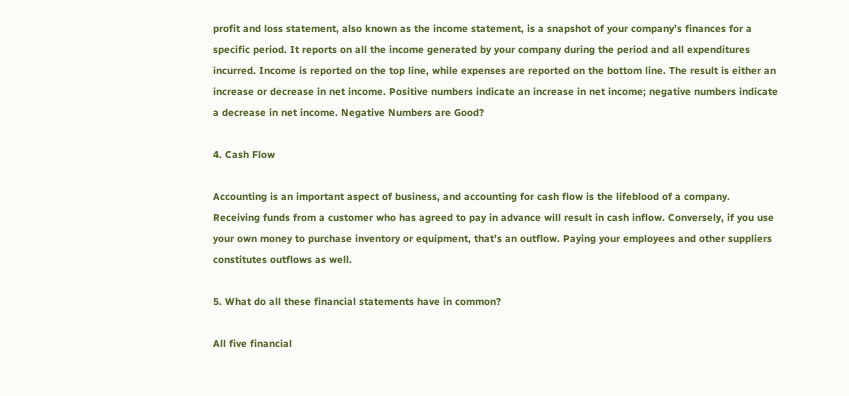profit and loss statement, also known as the income statement, is a snapshot of your company’s finances for a specific period. It reports on all the income generated by your company during the period and all expenditures incurred. Income is reported on the top line, while expenses are reported on the bottom line. The result is either an increase or decrease in net income. Positive numbers indicate an increase in net income; negative numbers indicate a decrease in net income. Negative Numbers are Good?

4. Cash Flow

Accounting is an important aspect of business, and accounting for cash flow is the lifeblood of a company. Receiving funds from a customer who has agreed to pay in advance will result in cash inflow. Conversely, if you use your own money to purchase inventory or equipment, that’s an outflow. Paying your employees and other suppliers constitutes outflows as well.

5. What do all these financial statements have in common?

All five financial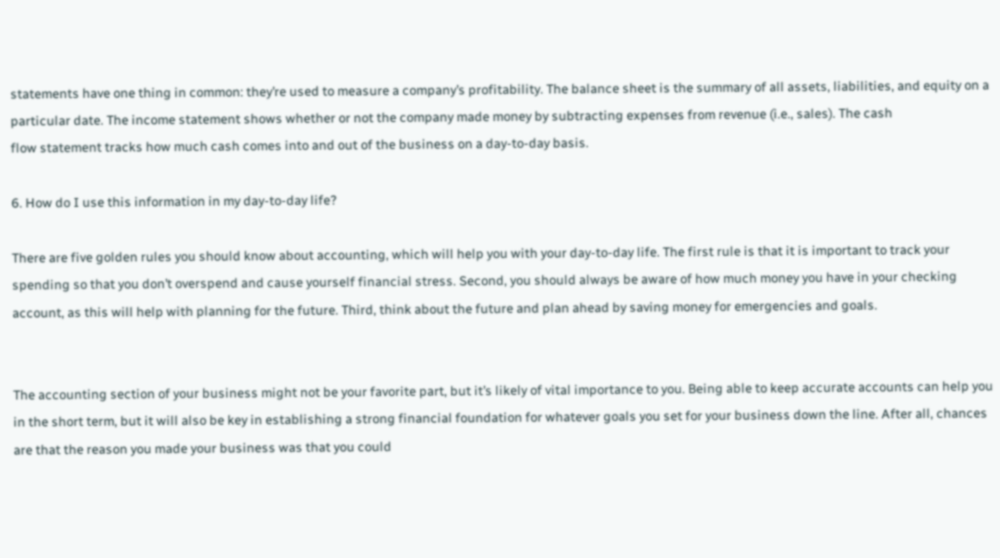statements have one thing in common: they’re used to measure a company’s profitability. The balance sheet is the summary of all assets, liabilities, and equity on a particular date. The income statement shows whether or not the company made money by subtracting expenses from revenue (i.e., sales). The cash
flow statement tracks how much cash comes into and out of the business on a day-to-day basis.

6. How do I use this information in my day-to-day life?

There are five golden rules you should know about accounting, which will help you with your day-to-day life. The first rule is that it is important to track your spending so that you don’t overspend and cause yourself financial stress. Second, you should always be aware of how much money you have in your checking account, as this will help with planning for the future. Third, think about the future and plan ahead by saving money for emergencies and goals.


The accounting section of your business might not be your favorite part, but it’s likely of vital importance to you. Being able to keep accurate accounts can help you in the short term, but it will also be key in establishing a strong financial foundation for whatever goals you set for your business down the line. After all, chances are that the reason you made your business was that you could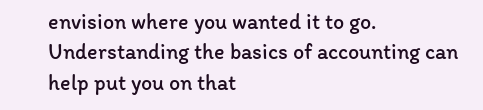envision where you wanted it to go. Understanding the basics of accounting can help put you on that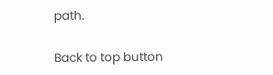path.

Back to top button